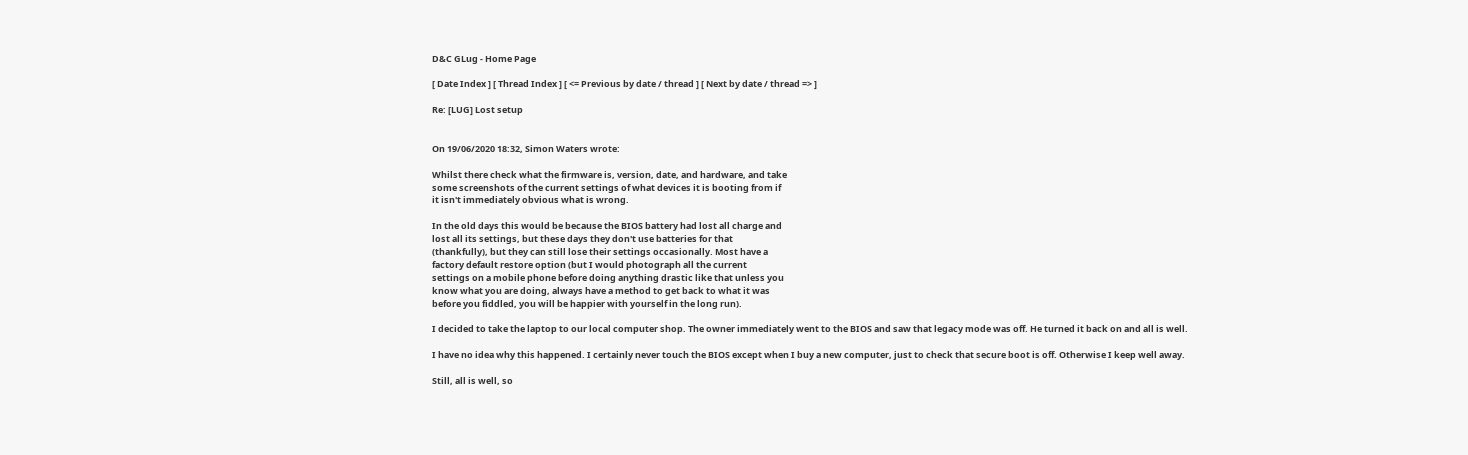D&C GLug - Home Page

[ Date Index ] [ Thread Index ] [ <= Previous by date / thread ] [ Next by date / thread => ]

Re: [LUG] Lost setup


On 19/06/2020 18:32, Simon Waters wrote:

Whilst there check what the firmware is, version, date, and hardware, and take
some screenshots of the current settings of what devices it is booting from if
it isn't immediately obvious what is wrong.

In the old days this would be because the BIOS battery had lost all charge and
lost all its settings, but these days they don't use batteries for that
(thankfully), but they can still lose their settings occasionally. Most have a
factory default restore option (but I would photograph all the current
settings on a mobile phone before doing anything drastic like that unless you
know what you are doing, always have a method to get back to what it was
before you fiddled, you will be happier with yourself in the long run).

I decided to take the laptop to our local computer shop. The owner immediately went to the BIOS and saw that legacy mode was off. He turned it back on and all is well.

I have no idea why this happened. I certainly never touch the BIOS except when I buy a new computer, just to check that secure boot is off. Otherwise I keep well away.

Still, all is well, so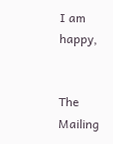I am happy,


The Mailing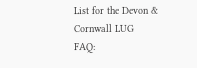List for the Devon & Cornwall LUG
FAQ: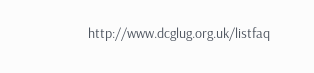http://www.dcglug.org.uk/listfaq